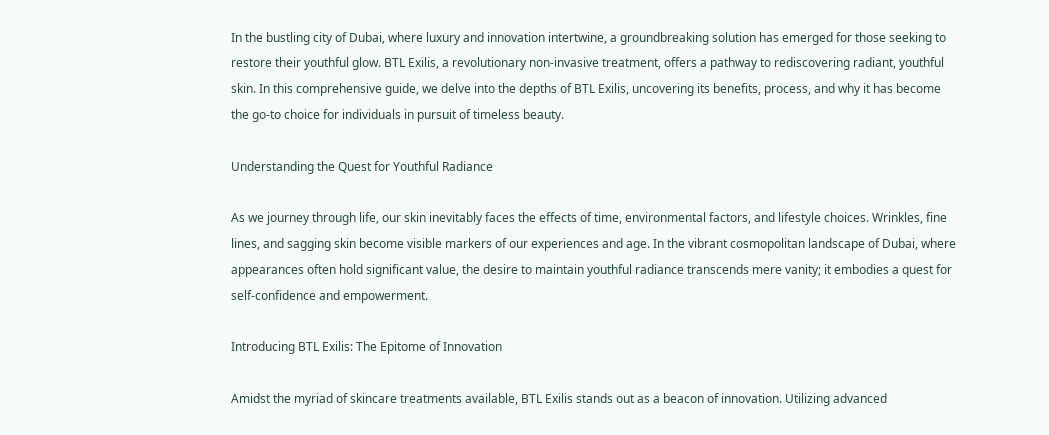In the bustling city of Dubai, where luxury and innovation intertwine, a groundbreaking solution has emerged for those seeking to restore their youthful glow. BTL Exilis, a revolutionary non-invasive treatment, offers a pathway to rediscovering radiant, youthful skin. In this comprehensive guide, we delve into the depths of BTL Exilis, uncovering its benefits, process, and why it has become the go-to choice for individuals in pursuit of timeless beauty.

Understanding the Quest for Youthful Radiance

As we journey through life, our skin inevitably faces the effects of time, environmental factors, and lifestyle choices. Wrinkles, fine lines, and sagging skin become visible markers of our experiences and age. In the vibrant cosmopolitan landscape of Dubai, where appearances often hold significant value, the desire to maintain youthful radiance transcends mere vanity; it embodies a quest for self-confidence and empowerment.

Introducing BTL Exilis: The Epitome of Innovation

Amidst the myriad of skincare treatments available, BTL Exilis stands out as a beacon of innovation. Utilizing advanced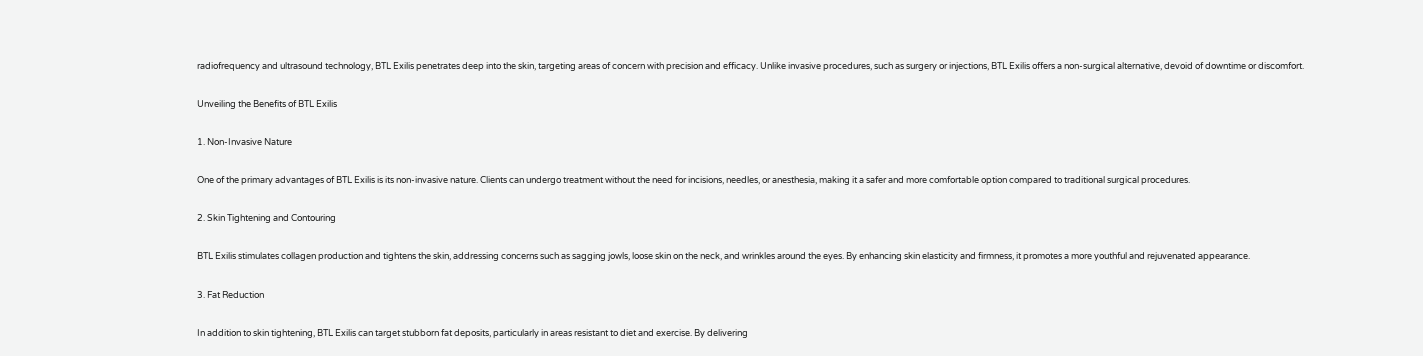radiofrequency and ultrasound technology, BTL Exilis penetrates deep into the skin, targeting areas of concern with precision and efficacy. Unlike invasive procedures, such as surgery or injections, BTL Exilis offers a non-surgical alternative, devoid of downtime or discomfort.

Unveiling the Benefits of BTL Exilis

1. Non-Invasive Nature

One of the primary advantages of BTL Exilis is its non-invasive nature. Clients can undergo treatment without the need for incisions, needles, or anesthesia, making it a safer and more comfortable option compared to traditional surgical procedures.

2. Skin Tightening and Contouring

BTL Exilis stimulates collagen production and tightens the skin, addressing concerns such as sagging jowls, loose skin on the neck, and wrinkles around the eyes. By enhancing skin elasticity and firmness, it promotes a more youthful and rejuvenated appearance.

3. Fat Reduction

In addition to skin tightening, BTL Exilis can target stubborn fat deposits, particularly in areas resistant to diet and exercise. By delivering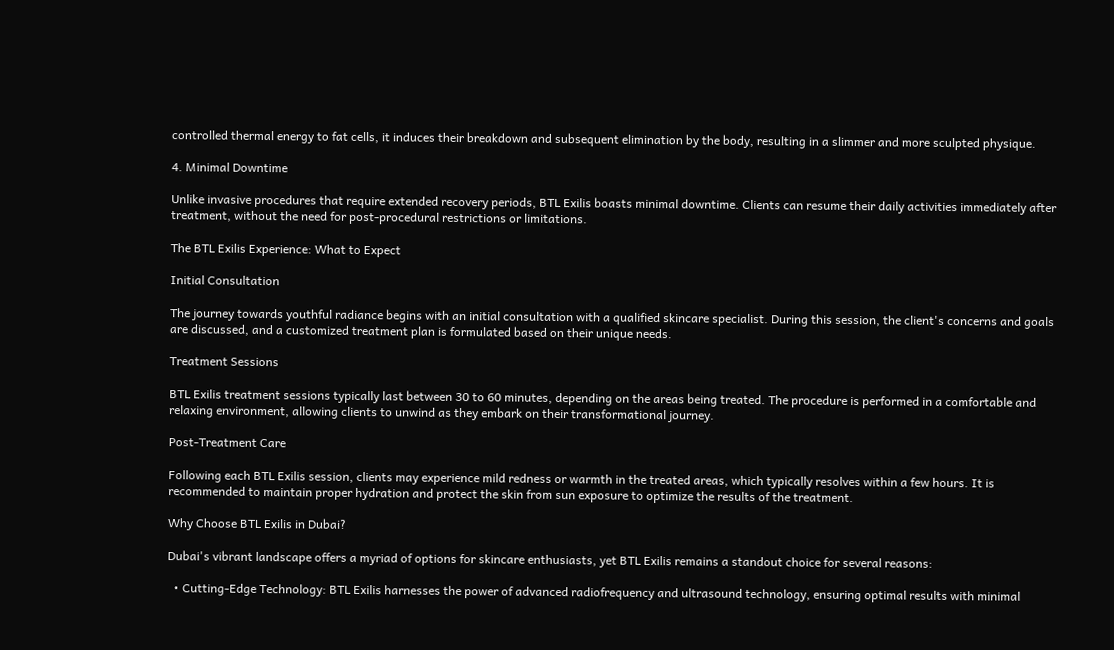controlled thermal energy to fat cells, it induces their breakdown and subsequent elimination by the body, resulting in a slimmer and more sculpted physique.

4. Minimal Downtime

Unlike invasive procedures that require extended recovery periods, BTL Exilis boasts minimal downtime. Clients can resume their daily activities immediately after treatment, without the need for post-procedural restrictions or limitations.

The BTL Exilis Experience: What to Expect

Initial Consultation

The journey towards youthful radiance begins with an initial consultation with a qualified skincare specialist. During this session, the client's concerns and goals are discussed, and a customized treatment plan is formulated based on their unique needs.

Treatment Sessions

BTL Exilis treatment sessions typically last between 30 to 60 minutes, depending on the areas being treated. The procedure is performed in a comfortable and relaxing environment, allowing clients to unwind as they embark on their transformational journey.

Post-Treatment Care

Following each BTL Exilis session, clients may experience mild redness or warmth in the treated areas, which typically resolves within a few hours. It is recommended to maintain proper hydration and protect the skin from sun exposure to optimize the results of the treatment.

Why Choose BTL Exilis in Dubai?

Dubai's vibrant landscape offers a myriad of options for skincare enthusiasts, yet BTL Exilis remains a standout choice for several reasons:

  • Cutting-Edge Technology: BTL Exilis harnesses the power of advanced radiofrequency and ultrasound technology, ensuring optimal results with minimal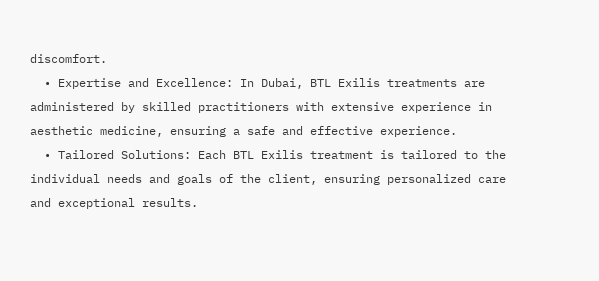discomfort.
  • Expertise and Excellence: In Dubai, BTL Exilis treatments are administered by skilled practitioners with extensive experience in aesthetic medicine, ensuring a safe and effective experience.
  • Tailored Solutions: Each BTL Exilis treatment is tailored to the individual needs and goals of the client, ensuring personalized care and exceptional results.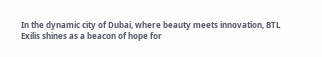In the dynamic city of Dubai, where beauty meets innovation, BTL Exilis shines as a beacon of hope for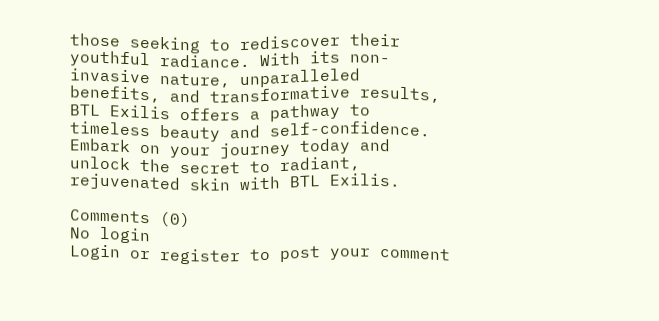those seeking to rediscover their youthful radiance. With its non-invasive nature, unparalleled benefits, and transformative results, BTL Exilis offers a pathway to timeless beauty and self-confidence. Embark on your journey today and unlock the secret to radiant, rejuvenated skin with BTL Exilis.

Comments (0)
No login
Login or register to post your comment